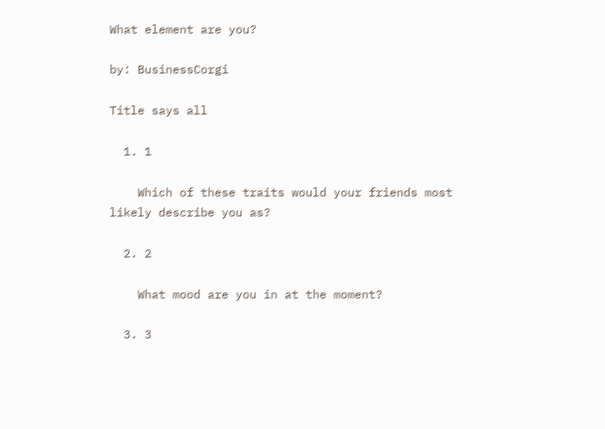What element are you?

by: BusinessCorgi

Title says all

  1. 1

    Which of these traits would your friends most likely describe you as?

  2. 2

    What mood are you in at the moment?

  3. 3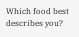Which food best describes you?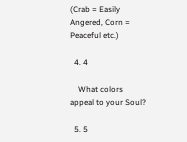(Crab = Easily Angered, Corn = Peaceful etc.)

  4. 4

    What colors appeal to your Soul?

  5. 5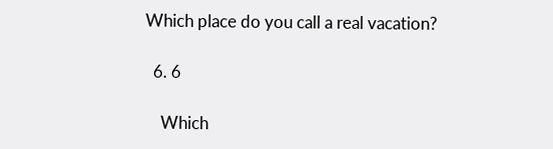Which place do you call a real vacation?

  6. 6

    Which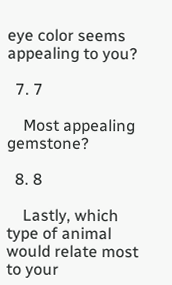eye color seems appealing to you?

  7. 7

    Most appealing gemstone?

  8. 8

    Lastly, which type of animal would relate most to your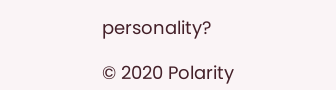personality?

© 2020 Polarity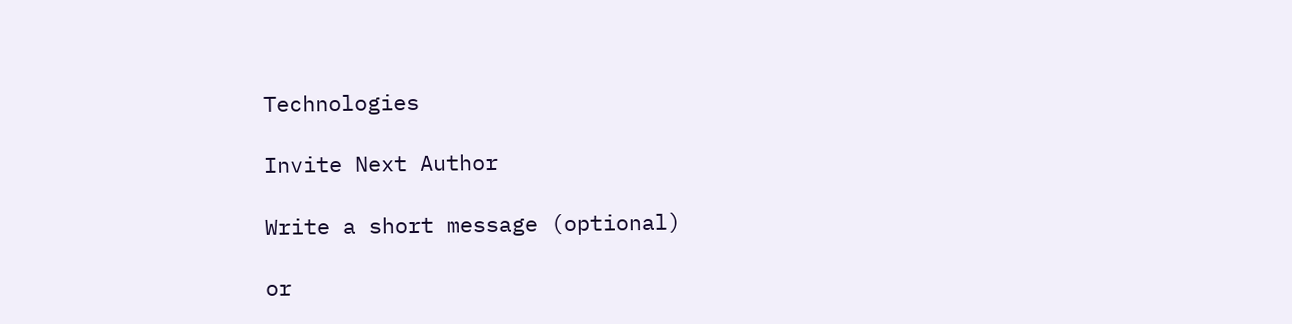Technologies

Invite Next Author

Write a short message (optional)

or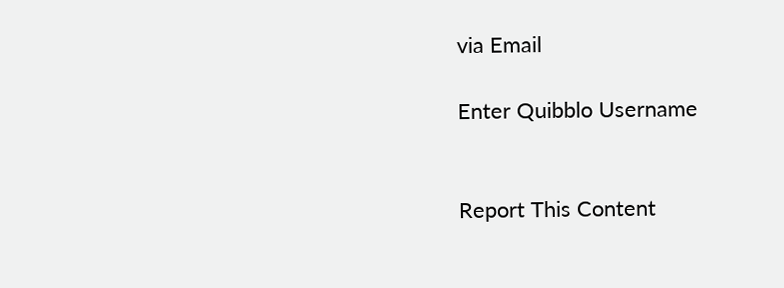via Email

Enter Quibblo Username


Report This Content